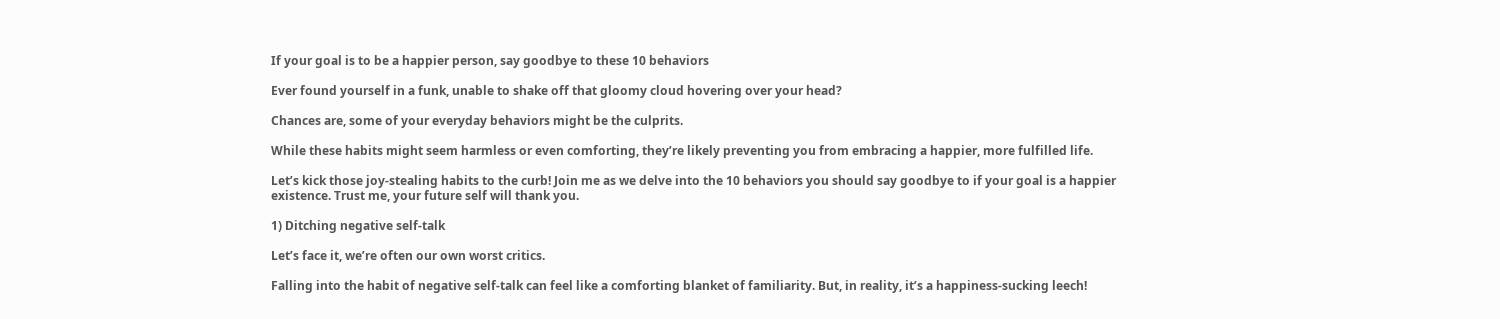If your goal is to be a happier person, say goodbye to these 10 behaviors

Ever found yourself in a funk, unable to shake off that gloomy cloud hovering over your head?

Chances are, some of your everyday behaviors might be the culprits.

While these habits might seem harmless or even comforting, they’re likely preventing you from embracing a happier, more fulfilled life.

Let’s kick those joy-stealing habits to the curb! Join me as we delve into the 10 behaviors you should say goodbye to if your goal is a happier existence. Trust me, your future self will thank you.

1) Ditching negative self-talk

Let’s face it, we’re often our own worst critics.

Falling into the habit of negative self-talk can feel like a comforting blanket of familiarity. But, in reality, it’s a happiness-sucking leech!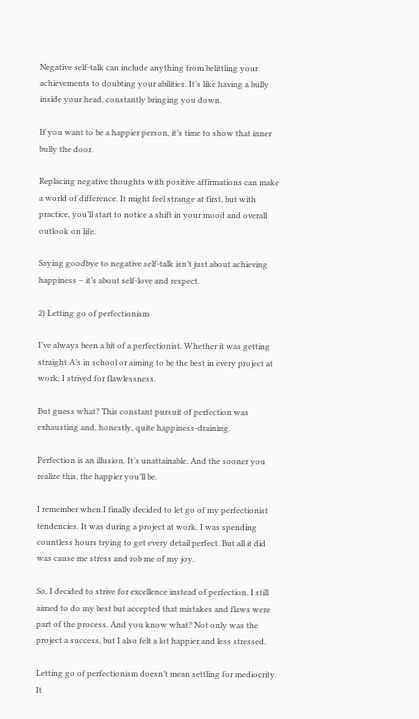Negative self-talk can include anything from belittling your achievements to doubting your abilities. It’s like having a bully inside your head, constantly bringing you down.

If you want to be a happier person, it’s time to show that inner bully the door.

Replacing negative thoughts with positive affirmations can make a world of difference. It might feel strange at first, but with practice, you’ll start to notice a shift in your mood and overall outlook on life.

Saying goodbye to negative self-talk isn’t just about achieving happiness – it’s about self-love and respect.

2) Letting go of perfectionism

I’ve always been a bit of a perfectionist. Whether it was getting straight A’s in school or aiming to be the best in every project at work, I strived for flawlessness.

But guess what? This constant pursuit of perfection was exhausting and, honestly, quite happiness-draining.

Perfection is an illusion. It’s unattainable. And the sooner you realize this, the happier you’ll be.

I remember when I finally decided to let go of my perfectionist tendencies. It was during a project at work. I was spending countless hours trying to get every detail perfect. But all it did was cause me stress and rob me of my joy.

So, I decided to strive for excellence instead of perfection. I still aimed to do my best but accepted that mistakes and flaws were part of the process. And you know what? Not only was the project a success, but I also felt a lot happier and less stressed.

Letting go of perfectionism doesn’t mean settling for mediocrity. It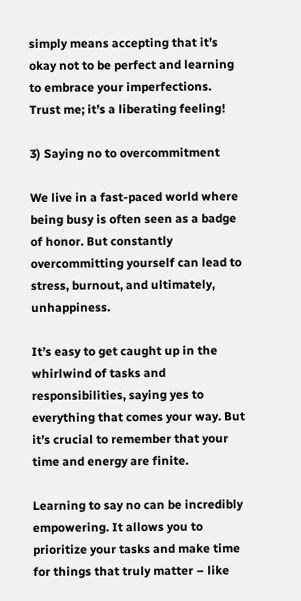simply means accepting that it’s okay not to be perfect and learning to embrace your imperfections. Trust me; it’s a liberating feeling!

3) Saying no to overcommitment

We live in a fast-paced world where being busy is often seen as a badge of honor. But constantly overcommitting yourself can lead to stress, burnout, and ultimately, unhappiness.

It’s easy to get caught up in the whirlwind of tasks and responsibilities, saying yes to everything that comes your way. But it’s crucial to remember that your time and energy are finite.

Learning to say no can be incredibly empowering. It allows you to prioritize your tasks and make time for things that truly matter – like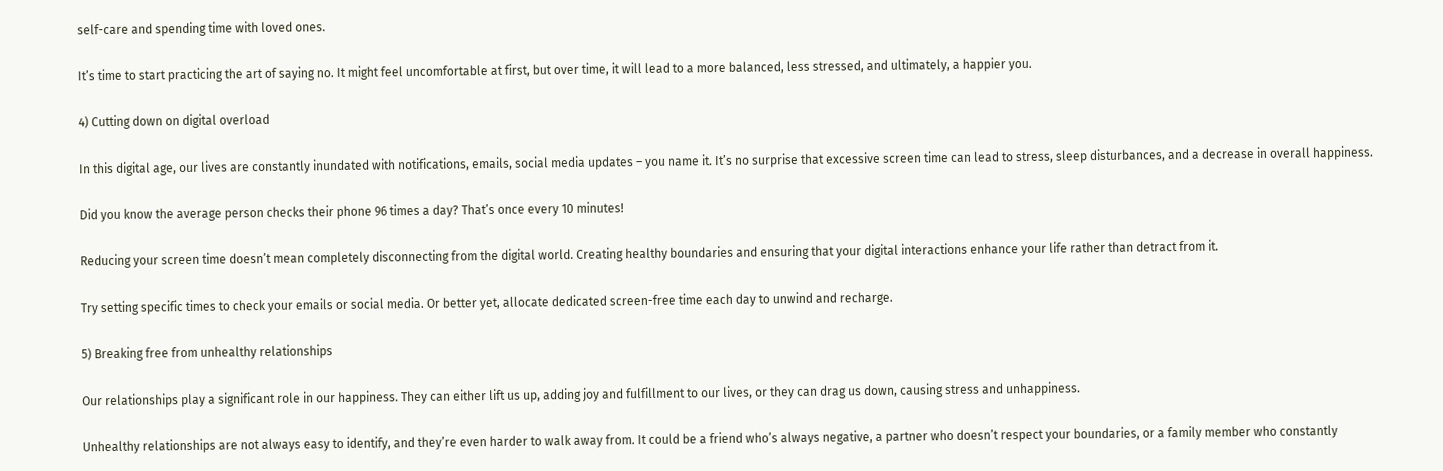self-care and spending time with loved ones.

It’s time to start practicing the art of saying no. It might feel uncomfortable at first, but over time, it will lead to a more balanced, less stressed, and ultimately, a happier you.

4) Cutting down on digital overload

In this digital age, our lives are constantly inundated with notifications, emails, social media updates – you name it. It’s no surprise that excessive screen time can lead to stress, sleep disturbances, and a decrease in overall happiness.

Did you know the average person checks their phone 96 times a day? That’s once every 10 minutes!

Reducing your screen time doesn’t mean completely disconnecting from the digital world. Creating healthy boundaries and ensuring that your digital interactions enhance your life rather than detract from it.

Try setting specific times to check your emails or social media. Or better yet, allocate dedicated screen-free time each day to unwind and recharge.

5) Breaking free from unhealthy relationships

Our relationships play a significant role in our happiness. They can either lift us up, adding joy and fulfillment to our lives, or they can drag us down, causing stress and unhappiness.

Unhealthy relationships are not always easy to identify, and they’re even harder to walk away from. It could be a friend who’s always negative, a partner who doesn’t respect your boundaries, or a family member who constantly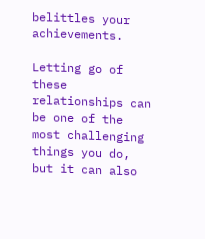belittles your achievements.

Letting go of these relationships can be one of the most challenging things you do, but it can also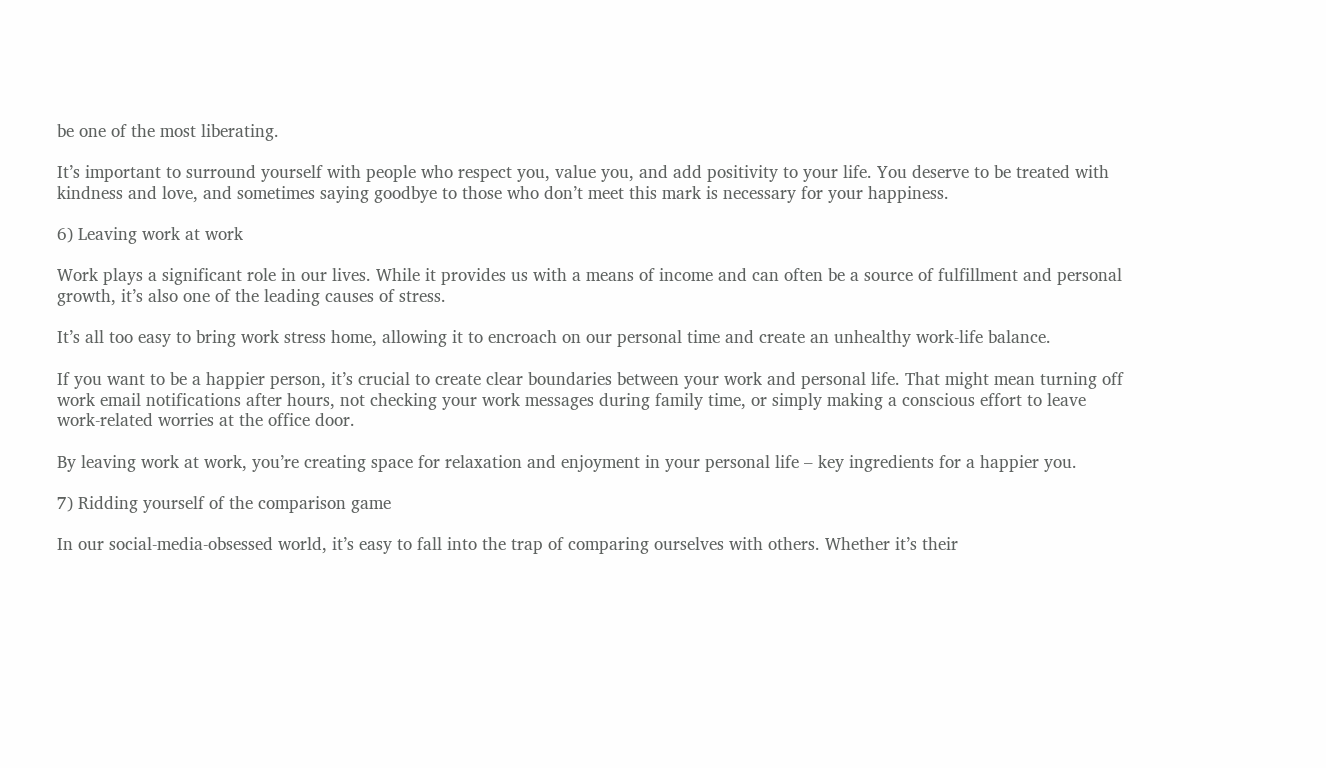be one of the most liberating.

It’s important to surround yourself with people who respect you, value you, and add positivity to your life. You deserve to be treated with kindness and love, and sometimes saying goodbye to those who don’t meet this mark is necessary for your happiness.

6) Leaving work at work

Work plays a significant role in our lives. While it provides us with a means of income and can often be a source of fulfillment and personal growth, it’s also one of the leading causes of stress.

It’s all too easy to bring work stress home, allowing it to encroach on our personal time and create an unhealthy work-life balance.

If you want to be a happier person, it’s crucial to create clear boundaries between your work and personal life. That might mean turning off work email notifications after hours, not checking your work messages during family time, or simply making a conscious effort to leave work-related worries at the office door.

By leaving work at work, you’re creating space for relaxation and enjoyment in your personal life – key ingredients for a happier you.

7) Ridding yourself of the comparison game

In our social-media-obsessed world, it’s easy to fall into the trap of comparing ourselves with others. Whether it’s their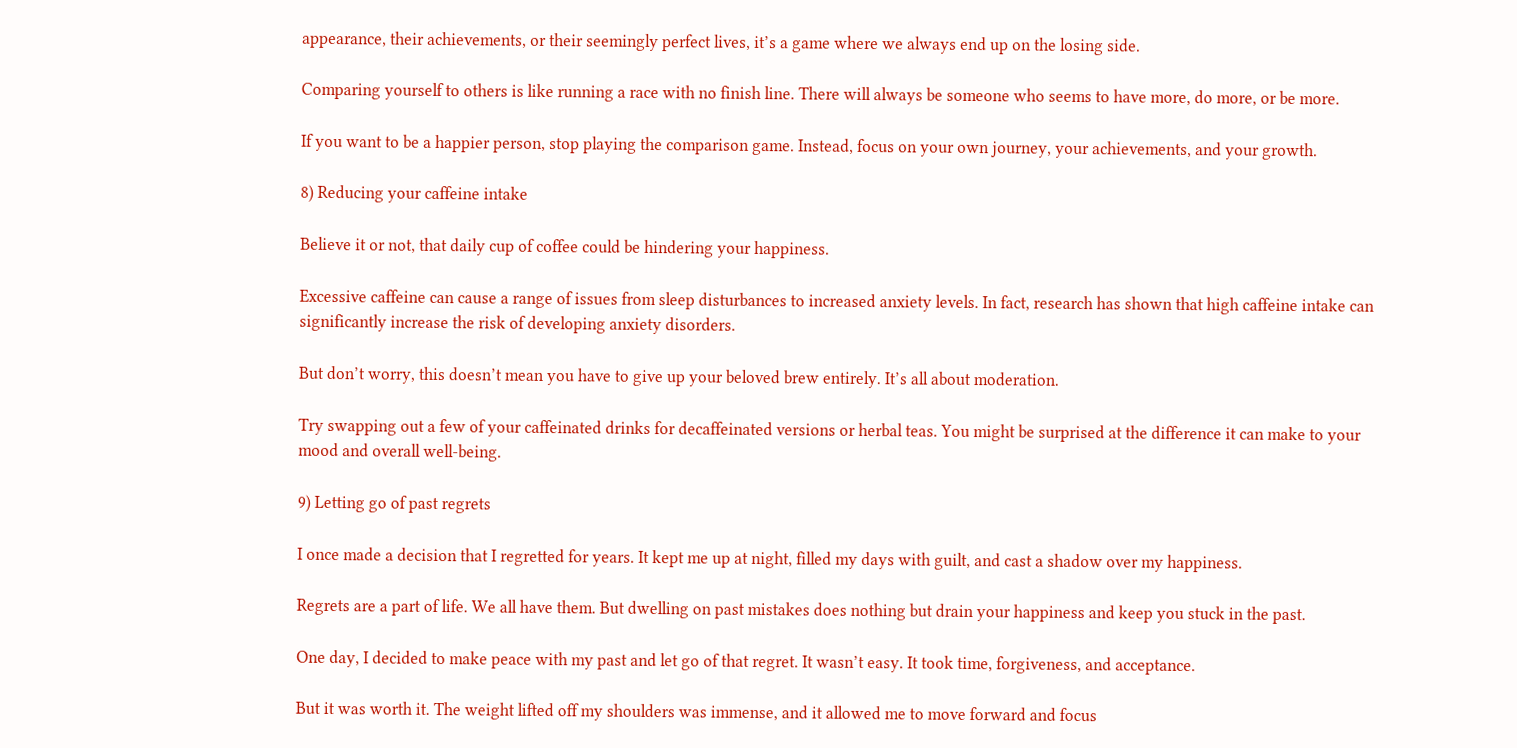appearance, their achievements, or their seemingly perfect lives, it’s a game where we always end up on the losing side.

Comparing yourself to others is like running a race with no finish line. There will always be someone who seems to have more, do more, or be more.

If you want to be a happier person, stop playing the comparison game. Instead, focus on your own journey, your achievements, and your growth.

8) Reducing your caffeine intake

Believe it or not, that daily cup of coffee could be hindering your happiness.

Excessive caffeine can cause a range of issues from sleep disturbances to increased anxiety levels. In fact, research has shown that high caffeine intake can significantly increase the risk of developing anxiety disorders.

But don’t worry, this doesn’t mean you have to give up your beloved brew entirely. It’s all about moderation.

Try swapping out a few of your caffeinated drinks for decaffeinated versions or herbal teas. You might be surprised at the difference it can make to your mood and overall well-being.

9) Letting go of past regrets

I once made a decision that I regretted for years. It kept me up at night, filled my days with guilt, and cast a shadow over my happiness.

Regrets are a part of life. We all have them. But dwelling on past mistakes does nothing but drain your happiness and keep you stuck in the past.

One day, I decided to make peace with my past and let go of that regret. It wasn’t easy. It took time, forgiveness, and acceptance.

But it was worth it. The weight lifted off my shoulders was immense, and it allowed me to move forward and focus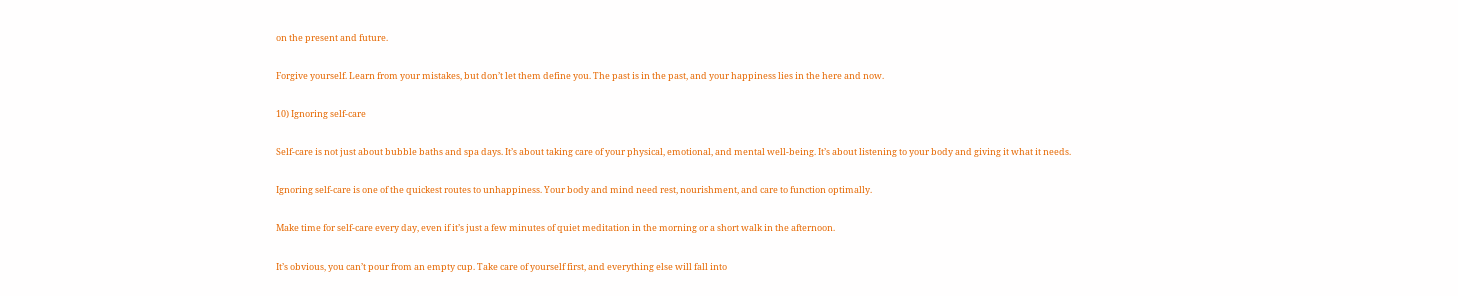on the present and future.

Forgive yourself. Learn from your mistakes, but don’t let them define you. The past is in the past, and your happiness lies in the here and now.

10) Ignoring self-care

Self-care is not just about bubble baths and spa days. It’s about taking care of your physical, emotional, and mental well-being. It’s about listening to your body and giving it what it needs.

Ignoring self-care is one of the quickest routes to unhappiness. Your body and mind need rest, nourishment, and care to function optimally.

Make time for self-care every day, even if it’s just a few minutes of quiet meditation in the morning or a short walk in the afternoon.

It’s obvious, you can’t pour from an empty cup. Take care of yourself first, and everything else will fall into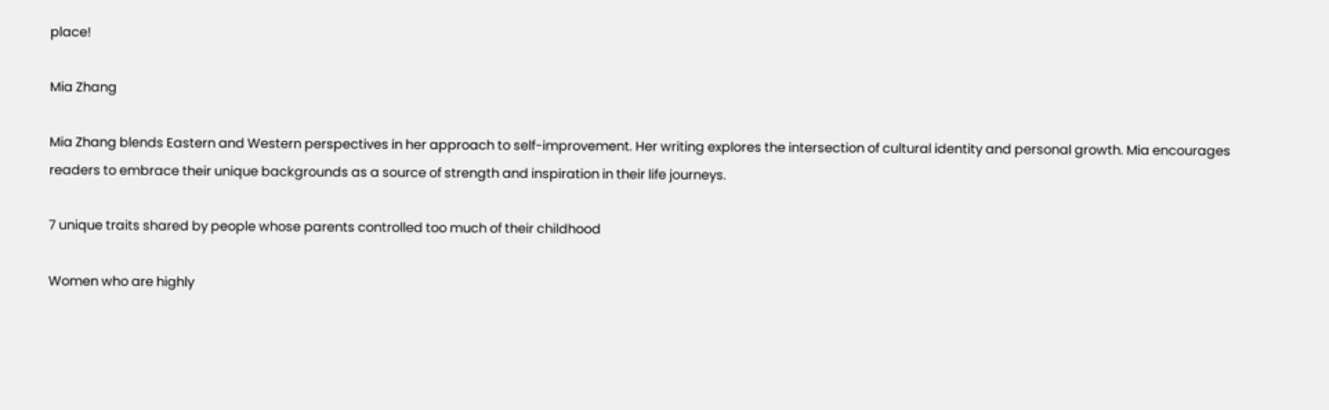place!

Mia Zhang

Mia Zhang blends Eastern and Western perspectives in her approach to self-improvement. Her writing explores the intersection of cultural identity and personal growth. Mia encourages readers to embrace their unique backgrounds as a source of strength and inspiration in their life journeys.

7 unique traits shared by people whose parents controlled too much of their childhood

Women who are highly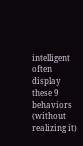intelligent often display these 9 behaviors (without realizing it)